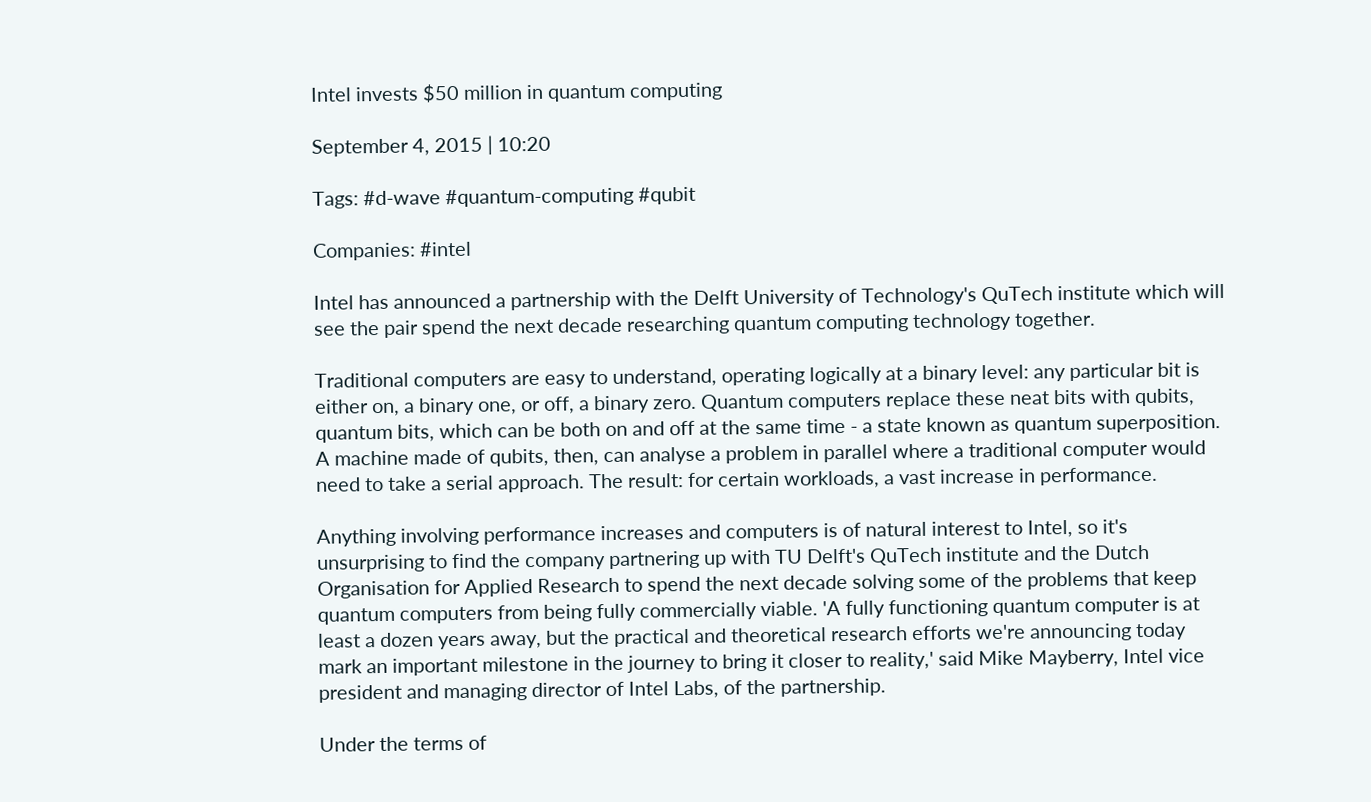Intel invests $50 million in quantum computing

September 4, 2015 | 10:20

Tags: #d-wave #quantum-computing #qubit

Companies: #intel

Intel has announced a partnership with the Delft University of Technology's QuTech institute which will see the pair spend the next decade researching quantum computing technology together.

Traditional computers are easy to understand, operating logically at a binary level: any particular bit is either on, a binary one, or off, a binary zero. Quantum computers replace these neat bits with qubits, quantum bits, which can be both on and off at the same time - a state known as quantum superposition. A machine made of qubits, then, can analyse a problem in parallel where a traditional computer would need to take a serial approach. The result: for certain workloads, a vast increase in performance.

Anything involving performance increases and computers is of natural interest to Intel, so it's unsurprising to find the company partnering up with TU Delft's QuTech institute and the Dutch Organisation for Applied Research to spend the next decade solving some of the problems that keep quantum computers from being fully commercially viable. 'A fully functioning quantum computer is at least a dozen years away, but the practical and theoretical research efforts we're announcing today mark an important milestone in the journey to bring it closer to reality,' said Mike Mayberry, Intel vice president and managing director of Intel Labs, of the partnership.

Under the terms of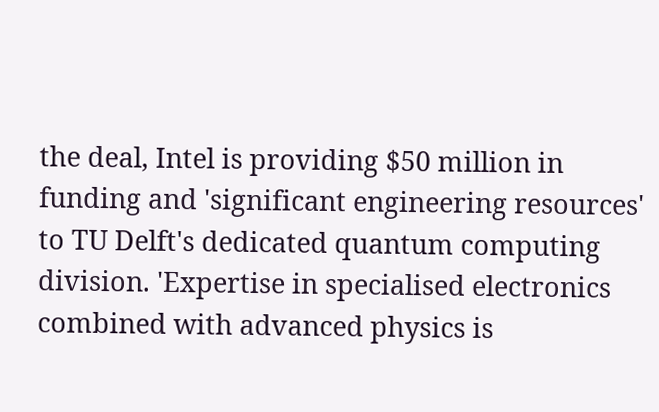the deal, Intel is providing $50 million in funding and 'significant engineering resources' to TU Delft's dedicated quantum computing division. 'Expertise in specialised electronics combined with advanced physics is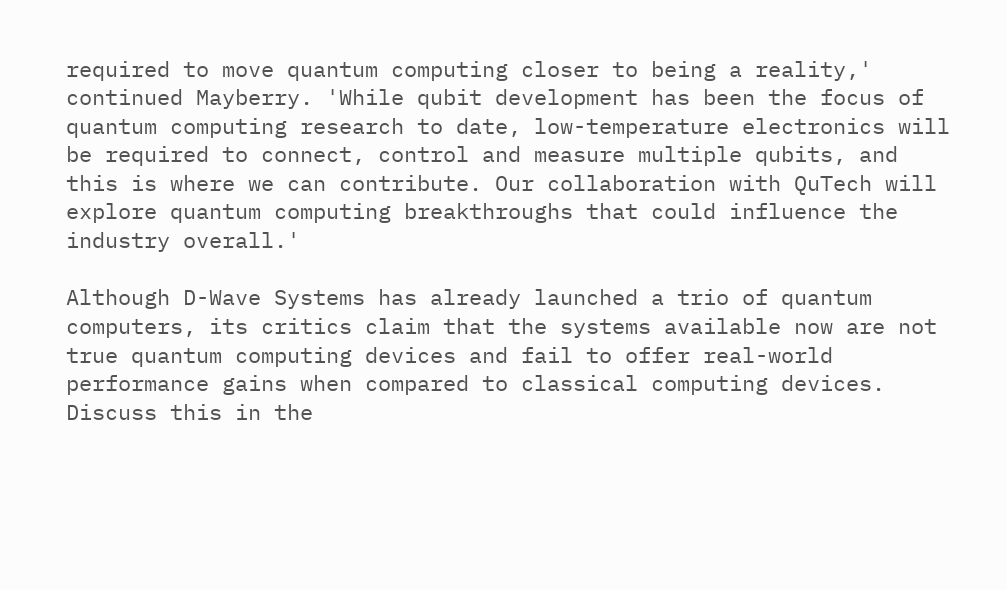required to move quantum computing closer to being a reality,' continued Mayberry. 'While qubit development has been the focus of quantum computing research to date, low-temperature electronics will be required to connect, control and measure multiple qubits, and this is where we can contribute. Our collaboration with QuTech will explore quantum computing breakthroughs that could influence the industry overall.'

Although D-Wave Systems has already launched a trio of quantum computers, its critics claim that the systems available now are not true quantum computing devices and fail to offer real-world performance gains when compared to classical computing devices.
Discuss this in the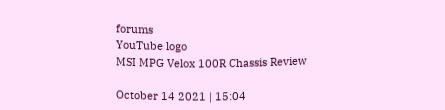forums
YouTube logo
MSI MPG Velox 100R Chassis Review

October 14 2021 | 15:04